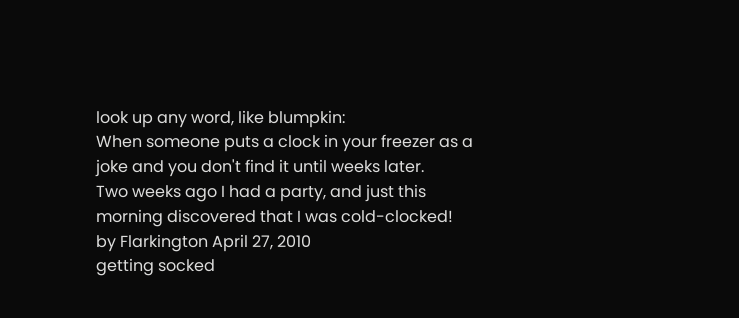look up any word, like blumpkin:
When someone puts a clock in your freezer as a joke and you don't find it until weeks later.
Two weeks ago I had a party, and just this morning discovered that I was cold-clocked!
by Flarkington April 27, 2010
getting socked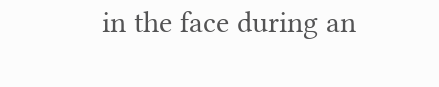in the face during an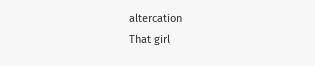altercation
That girl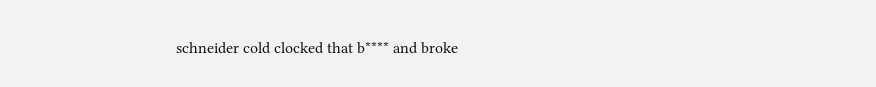schneider cold clocked that b**** and broke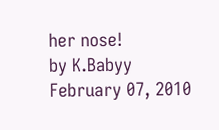her nose!
by K.Babyy February 07, 2010